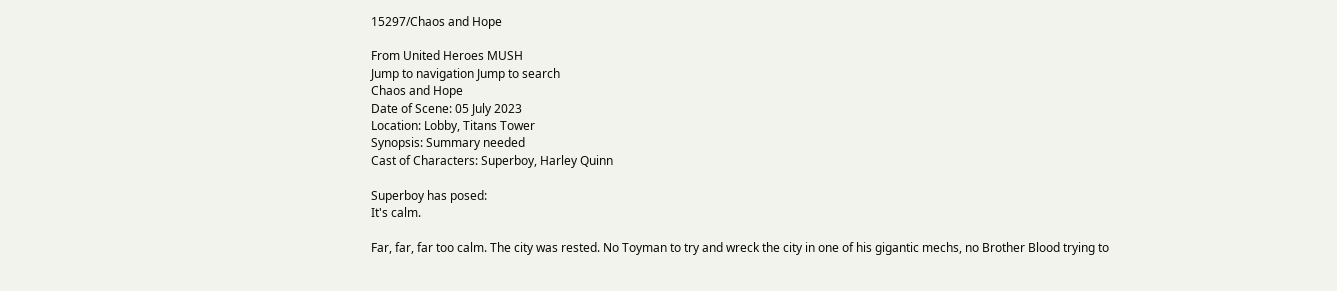15297/Chaos and Hope

From United Heroes MUSH
Jump to navigation Jump to search
Chaos and Hope
Date of Scene: 05 July 2023
Location: Lobby, Titans Tower
Synopsis: Summary needed
Cast of Characters: Superboy, Harley Quinn

Superboy has posed:
It's calm.

Far, far, far too calm. The city was rested. No Toyman to try and wreck the city in one of his gigantic mechs, no Brother Blood trying to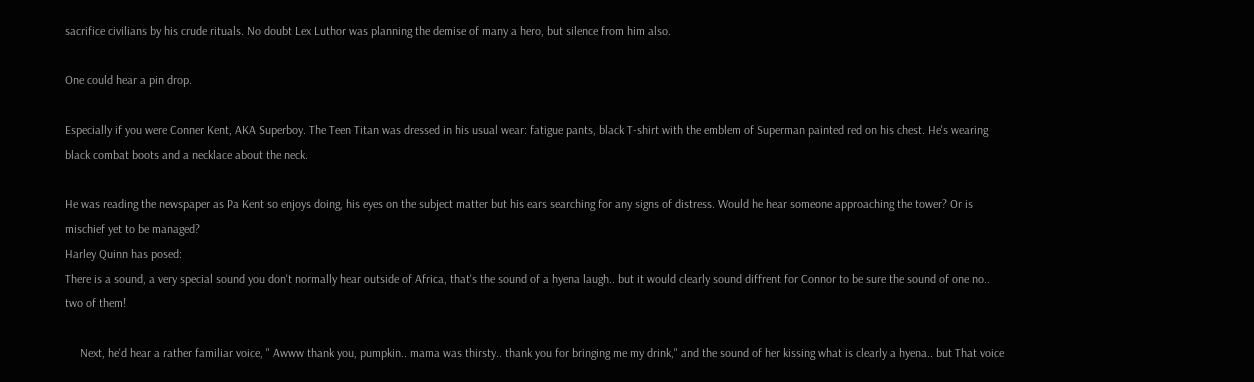sacrifice civilians by his crude rituals. No doubt Lex Luthor was planning the demise of many a hero, but silence from him also.

One could hear a pin drop.

Especially if you were Conner Kent, AKA Superboy. The Teen Titan was dressed in his usual wear: fatigue pants, black T-shirt with the emblem of Superman painted red on his chest. He's wearing black combat boots and a necklace about the neck.

He was reading the newspaper as Pa Kent so enjoys doing, his eyes on the subject matter but his ears searching for any signs of distress. Would he hear someone approaching the tower? Or is mischief yet to be managed?
Harley Quinn has posed:
There is a sound, a very special sound you don't normally hear outside of Africa, that's the sound of a hyena laugh.. but it would clearly sound diffrent for Connor to be sure the sound of one no.. two of them!

     Next, he'd hear a rather familiar voice, " Awww thank you, pumpkin.. mama was thirsty.. thank you for bringing me my drink," and the sound of her kissing what is clearly a hyena.. but That voice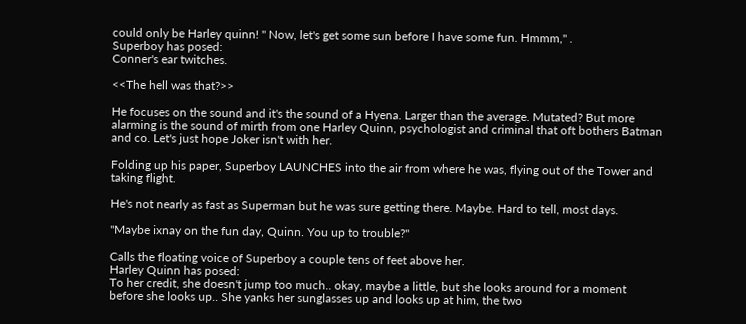could only be Harley quinn! " Now, let's get some sun before I have some fun. Hmmm," .
Superboy has posed:
Conner's ear twitches.

<<The hell was that?>>

He focuses on the sound and it's the sound of a Hyena. Larger than the average. Mutated? But more alarming is the sound of mirth from one Harley Quinn, psychologist and criminal that oft bothers Batman and co. Let's just hope Joker isn't with her.

Folding up his paper, Superboy LAUNCHES into the air from where he was, flying out of the Tower and taking flight.

He's not nearly as fast as Superman but he was sure getting there. Maybe. Hard to tell, most days.

"Maybe ixnay on the fun day, Quinn. You up to trouble?"

Calls the floating voice of Superboy a couple tens of feet above her.
Harley Quinn has posed:
To her credit, she doesn't jump too much.. okay, maybe a little, but she looks around for a moment before she looks up.. She yanks her sunglasses up and looks up at him, the two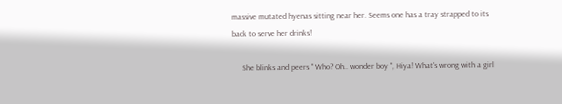massive mutated hyenas sitting near her. Seems one has a tray strapped to its back to serve her drinks!

     She blinks and peers " Who? Oh.. wonder boy ", Hiya! What's wrong with a girl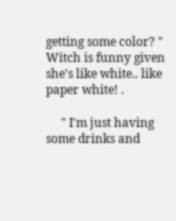getting some color? " Witch is funny given she's like white.. like paper white! .

     " I'm just having some drinks and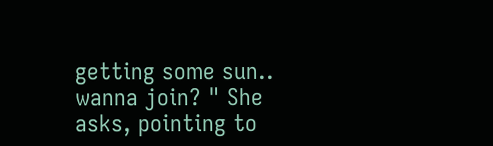getting some sun.. wanna join? " She asks, pointing to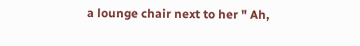a lounge chair next to her " Ah,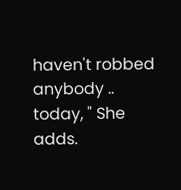haven't robbed anybody .. today, " She adds.